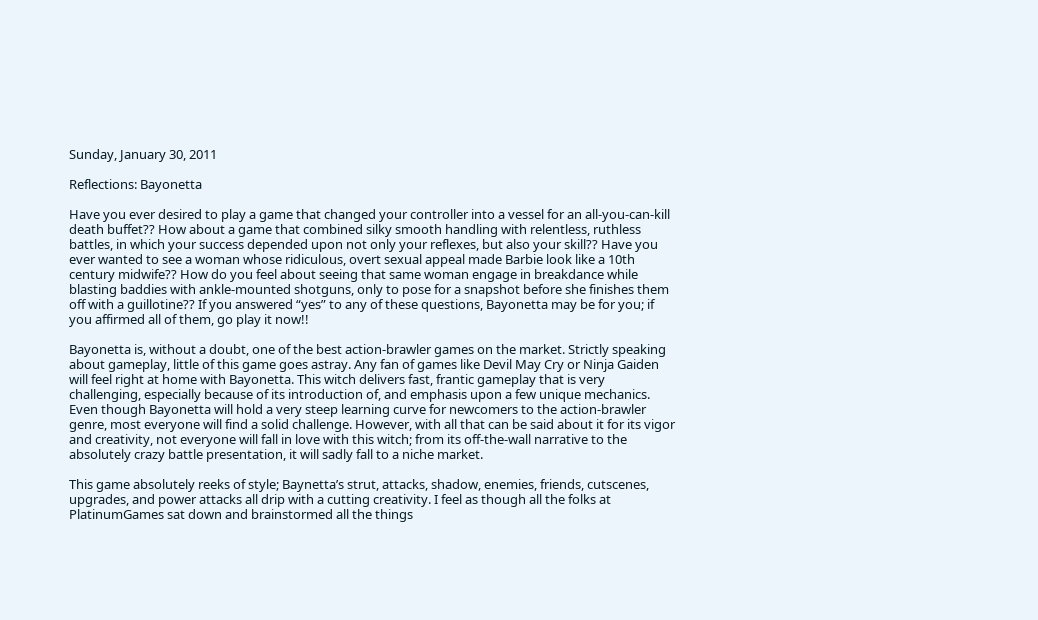Sunday, January 30, 2011

Reflections: Bayonetta

Have you ever desired to play a game that changed your controller into a vessel for an all-you-can-kill death buffet?? How about a game that combined silky smooth handling with relentless, ruthless battles, in which your success depended upon not only your reflexes, but also your skill?? Have you ever wanted to see a woman whose ridiculous, overt sexual appeal made Barbie look like a 10th century midwife?? How do you feel about seeing that same woman engage in breakdance while blasting baddies with ankle-mounted shotguns, only to pose for a snapshot before she finishes them off with a guillotine?? If you answered “yes” to any of these questions, Bayonetta may be for you; if you affirmed all of them, go play it now!!

Bayonetta is, without a doubt, one of the best action-brawler games on the market. Strictly speaking about gameplay, little of this game goes astray. Any fan of games like Devil May Cry or Ninja Gaiden will feel right at home with Bayonetta. This witch delivers fast, frantic gameplay that is very challenging, especially because of its introduction of, and emphasis upon a few unique mechanics. Even though Bayonetta will hold a very steep learning curve for newcomers to the action-brawler genre, most everyone will find a solid challenge. However, with all that can be said about it for its vigor and creativity, not everyone will fall in love with this witch; from its off-the-wall narrative to the absolutely crazy battle presentation, it will sadly fall to a niche market.

This game absolutely reeks of style; Baynetta’s strut, attacks, shadow, enemies, friends, cutscenes, upgrades, and power attacks all drip with a cutting creativity. I feel as though all the folks at PlatinumGames sat down and brainstormed all the things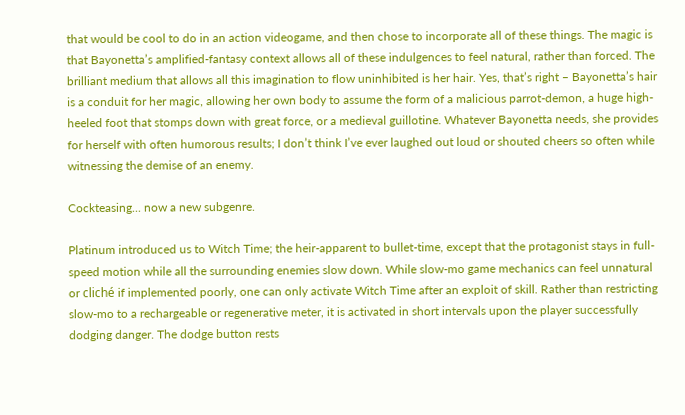that would be cool to do in an action videogame, and then chose to incorporate all of these things. The magic is that Bayonetta’s amplified-fantasy context allows all of these indulgences to feel natural, rather than forced. The brilliant medium that allows all this imagination to flow uninhibited is her hair. Yes, that’s right – Bayonetta’s hair is a conduit for her magic, allowing her own body to assume the form of a malicious parrot-demon, a huge high-heeled foot that stomps down with great force, or a medieval guillotine. Whatever Bayonetta needs, she provides for herself with often humorous results; I don’t think I’ve ever laughed out loud or shouted cheers so often while witnessing the demise of an enemy.

Cockteasing... now a new subgenre.

Platinum introduced us to Witch Time; the heir-apparent to bullet-time, except that the protagonist stays in full-speed motion while all the surrounding enemies slow down. While slow-mo game mechanics can feel unnatural or cliché if implemented poorly, one can only activate Witch Time after an exploit of skill. Rather than restricting slow-mo to a rechargeable or regenerative meter, it is activated in short intervals upon the player successfully dodging danger. The dodge button rests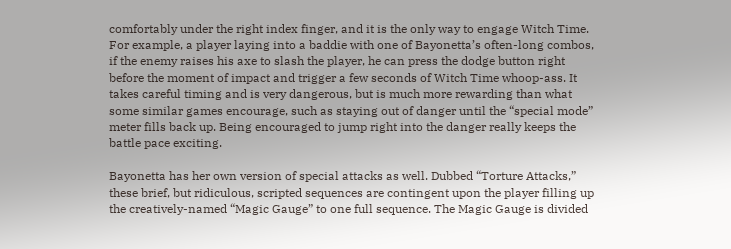comfortably under the right index finger, and it is the only way to engage Witch Time. For example, a player laying into a baddie with one of Bayonetta’s often-long combos, if the enemy raises his axe to slash the player, he can press the dodge button right before the moment of impact and trigger a few seconds of Witch Time whoop-ass. It takes careful timing and is very dangerous, but is much more rewarding than what some similar games encourage, such as staying out of danger until the “special mode” meter fills back up. Being encouraged to jump right into the danger really keeps the battle pace exciting.

Bayonetta has her own version of special attacks as well. Dubbed “Torture Attacks,” these brief, but ridiculous, scripted sequences are contingent upon the player filling up the creatively-named “Magic Gauge” to one full sequence. The Magic Gauge is divided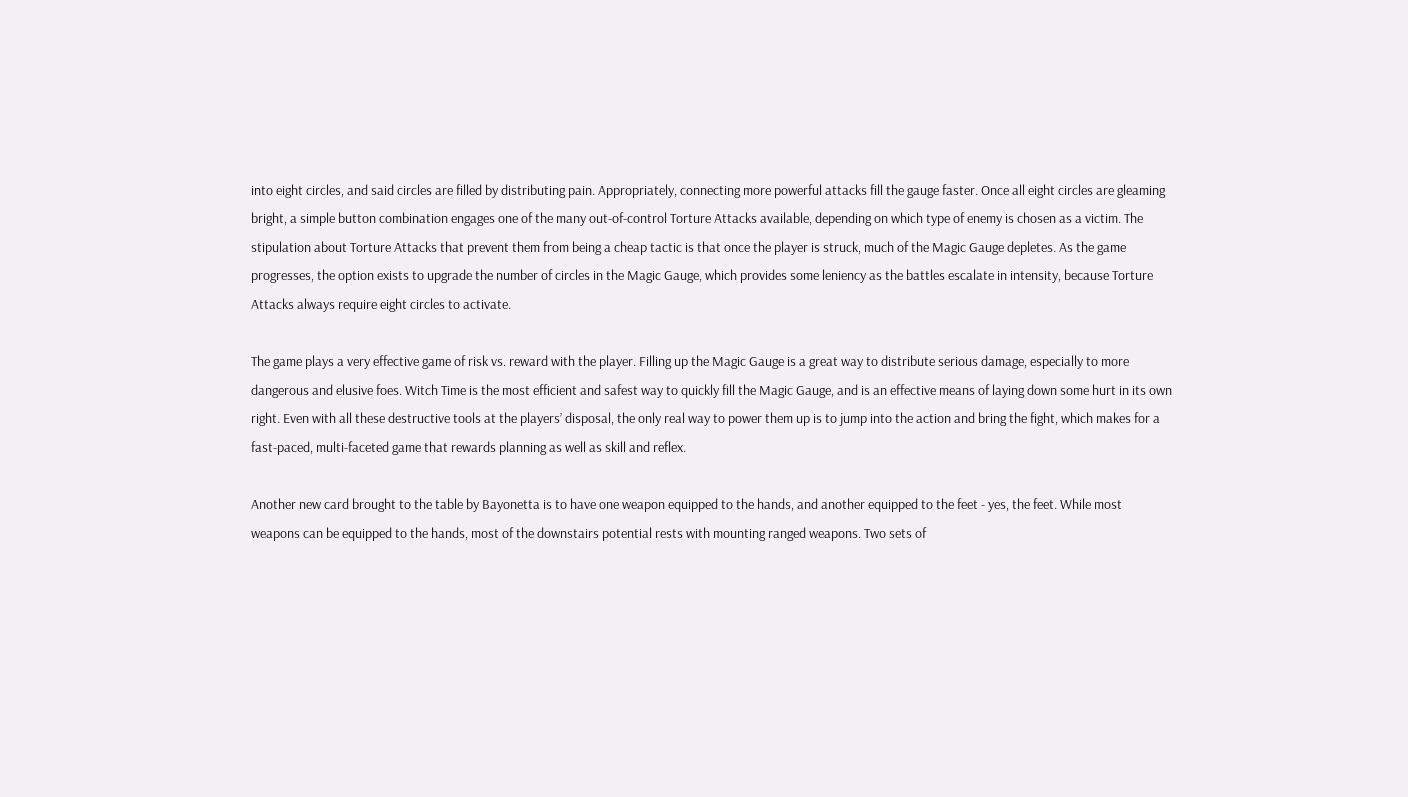into eight circles, and said circles are filled by distributing pain. Appropriately, connecting more powerful attacks fill the gauge faster. Once all eight circles are gleaming bright, a simple button combination engages one of the many out-of-control Torture Attacks available, depending on which type of enemy is chosen as a victim. The stipulation about Torture Attacks that prevent them from being a cheap tactic is that once the player is struck, much of the Magic Gauge depletes. As the game progresses, the option exists to upgrade the number of circles in the Magic Gauge, which provides some leniency as the battles escalate in intensity, because Torture Attacks always require eight circles to activate.

The game plays a very effective game of risk vs. reward with the player. Filling up the Magic Gauge is a great way to distribute serious damage, especially to more dangerous and elusive foes. Witch Time is the most efficient and safest way to quickly fill the Magic Gauge, and is an effective means of laying down some hurt in its own right. Even with all these destructive tools at the players’ disposal, the only real way to power them up is to jump into the action and bring the fight, which makes for a fast-paced, multi-faceted game that rewards planning as well as skill and reflex.

Another new card brought to the table by Bayonetta is to have one weapon equipped to the hands, and another equipped to the feet - yes, the feet. While most weapons can be equipped to the hands, most of the downstairs potential rests with mounting ranged weapons. Two sets of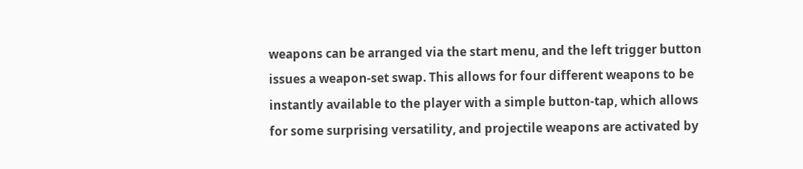weapons can be arranged via the start menu, and the left trigger button issues a weapon-set swap. This allows for four different weapons to be instantly available to the player with a simple button-tap, which allows for some surprising versatility, and projectile weapons are activated by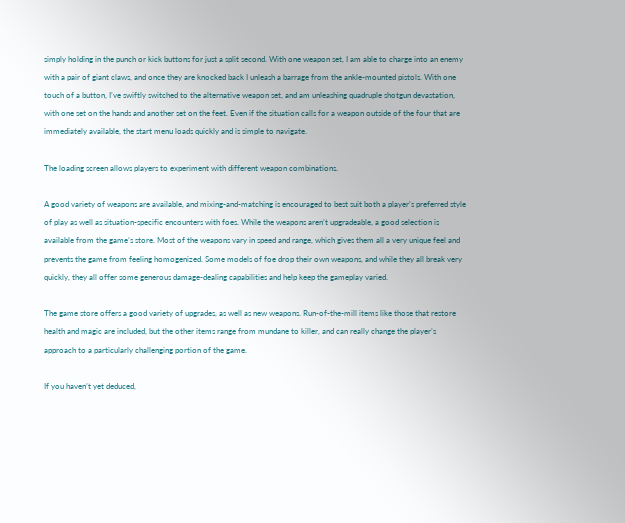simply holding in the punch or kick buttons for just a split second. With one weapon set, I am able to charge into an enemy with a pair of giant claws, and once they are knocked back I unleash a barrage from the ankle-mounted pistols. With one touch of a button, I’ve swiftly switched to the alternative weapon set, and am unleashing quadruple shotgun devastation, with one set on the hands and another set on the feet. Even if the situation calls for a weapon outside of the four that are immediately available, the start menu loads quickly and is simple to navigate.

The loading screen allows players to experiment with different weapon combinations.

A good variety of weapons are available, and mixing-and-matching is encouraged to best suit both a player’s preferred style of play as well as situation-specific encounters with foes. While the weapons aren’t upgradeable, a good selection is available from the game’s store. Most of the weapons vary in speed and range, which gives them all a very unique feel and prevents the game from feeling homogenized. Some models of foe drop their own weapons, and while they all break very quickly, they all offer some generous damage-dealing capabilities and help keep the gameplay varied.

The game store offers a good variety of upgrades, as well as new weapons. Run-of-the-mill items like those that restore health and magic are included, but the other items range from mundane to killer, and can really change the player’s approach to a particularly challenging portion of the game.

If you haven’t yet deduced,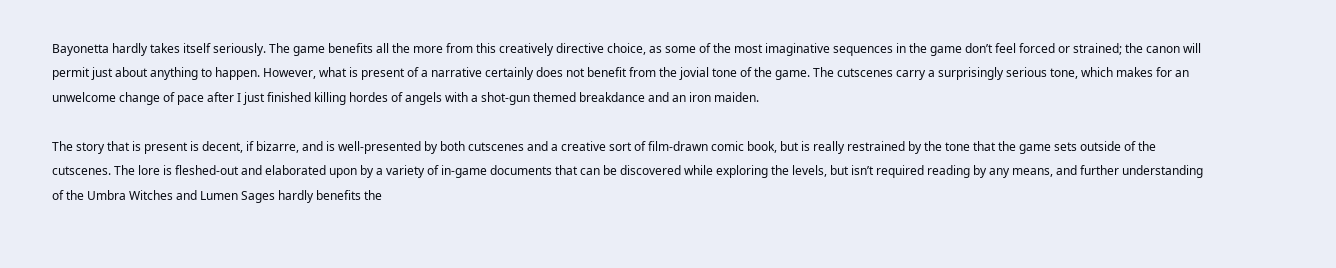Bayonetta hardly takes itself seriously. The game benefits all the more from this creatively directive choice, as some of the most imaginative sequences in the game don’t feel forced or strained; the canon will permit just about anything to happen. However, what is present of a narrative certainly does not benefit from the jovial tone of the game. The cutscenes carry a surprisingly serious tone, which makes for an unwelcome change of pace after I just finished killing hordes of angels with a shot-gun themed breakdance and an iron maiden.

The story that is present is decent, if bizarre, and is well-presented by both cutscenes and a creative sort of film-drawn comic book, but is really restrained by the tone that the game sets outside of the cutscenes. The lore is fleshed-out and elaborated upon by a variety of in-game documents that can be discovered while exploring the levels, but isn’t required reading by any means, and further understanding of the Umbra Witches and Lumen Sages hardly benefits the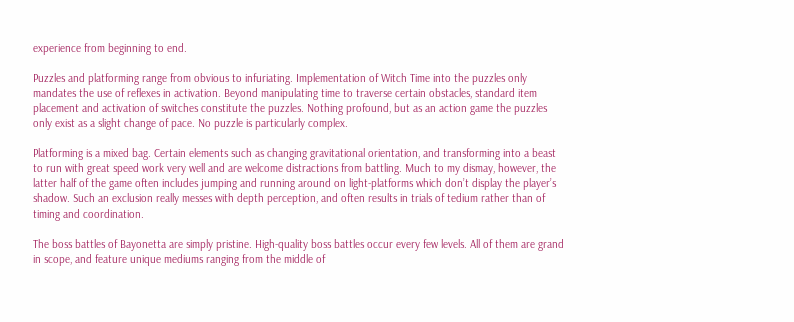experience from beginning to end.

Puzzles and platforming range from obvious to infuriating. Implementation of Witch Time into the puzzles only mandates the use of reflexes in activation. Beyond manipulating time to traverse certain obstacles, standard item placement and activation of switches constitute the puzzles. Nothing profound, but as an action game the puzzles only exist as a slight change of pace. No puzzle is particularly complex.

Platforming is a mixed bag. Certain elements such as changing gravitational orientation, and transforming into a beast to run with great speed work very well and are welcome distractions from battling. Much to my dismay, however, the latter half of the game often includes jumping and running around on light-platforms which don’t display the player’s shadow. Such an exclusion really messes with depth perception, and often results in trials of tedium rather than of timing and coordination.

The boss battles of Bayonetta are simply pristine. High-quality boss battles occur every few levels. All of them are grand in scope, and feature unique mediums ranging from the middle of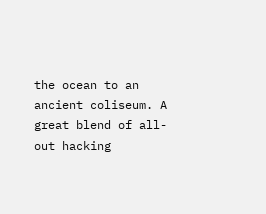the ocean to an ancient coliseum. A great blend of all-out hacking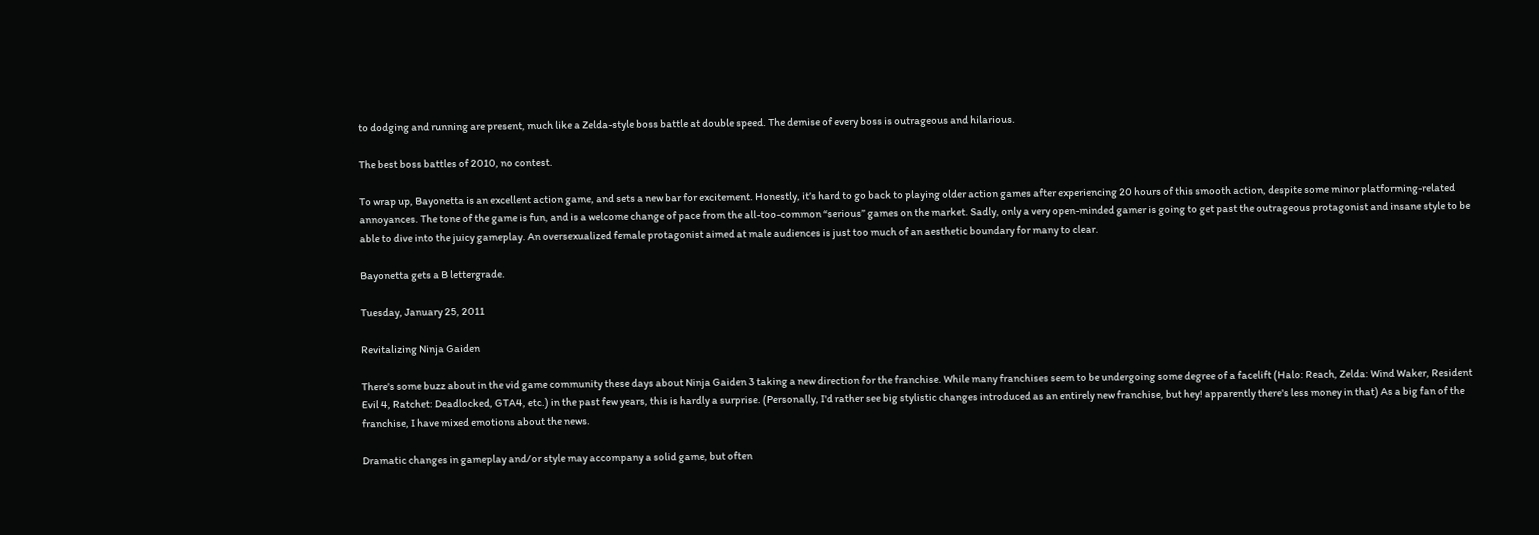to dodging and running are present, much like a Zelda-style boss battle at double speed. The demise of every boss is outrageous and hilarious.

The best boss battles of 2010, no contest.

To wrap up, Bayonetta is an excellent action game, and sets a new bar for excitement. Honestly, it’s hard to go back to playing older action games after experiencing 20 hours of this smooth action, despite some minor platforming-related annoyances. The tone of the game is fun, and is a welcome change of pace from the all-too-common “serious” games on the market. Sadly, only a very open-minded gamer is going to get past the outrageous protagonist and insane style to be able to dive into the juicy gameplay. An oversexualized female protagonist aimed at male audiences is just too much of an aesthetic boundary for many to clear.

Bayonetta gets a B lettergrade.

Tuesday, January 25, 2011

Revitalizing Ninja Gaiden

There's some buzz about in the vid game community these days about Ninja Gaiden 3 taking a new direction for the franchise. While many franchises seem to be undergoing some degree of a facelift (Halo: Reach, Zelda: Wind Waker, Resident Evil 4, Ratchet: Deadlocked, GTA4, etc.) in the past few years, this is hardly a surprise. (Personally, I'd rather see big stylistic changes introduced as an entirely new franchise, but hey! apparently there's less money in that) As a big fan of the franchise, I have mixed emotions about the news.

Dramatic changes in gameplay and/or style may accompany a solid game, but often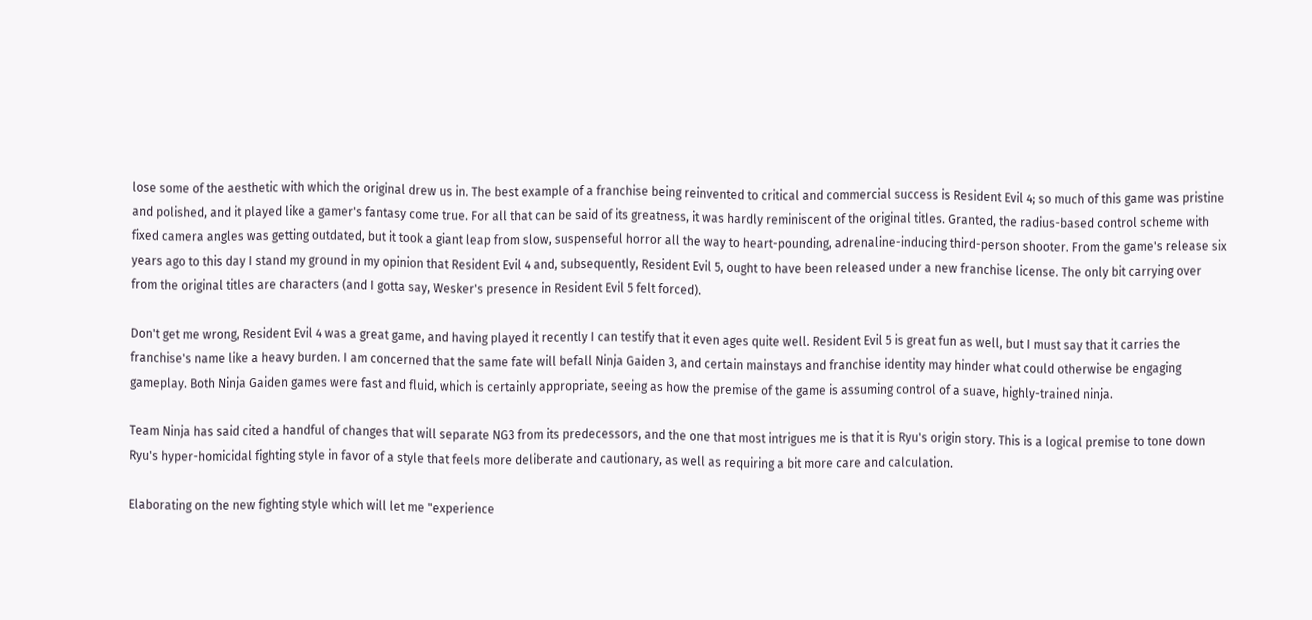lose some of the aesthetic with which the original drew us in. The best example of a franchise being reinvented to critical and commercial success is Resident Evil 4; so much of this game was pristine and polished, and it played like a gamer's fantasy come true. For all that can be said of its greatness, it was hardly reminiscent of the original titles. Granted, the radius-based control scheme with fixed camera angles was getting outdated, but it took a giant leap from slow, suspenseful horror all the way to heart-pounding, adrenaline-inducing third-person shooter. From the game's release six years ago to this day I stand my ground in my opinion that Resident Evil 4 and, subsequently, Resident Evil 5, ought to have been released under a new franchise license. The only bit carrying over from the original titles are characters (and I gotta say, Wesker's presence in Resident Evil 5 felt forced).

Don't get me wrong, Resident Evil 4 was a great game, and having played it recently I can testify that it even ages quite well. Resident Evil 5 is great fun as well, but I must say that it carries the franchise's name like a heavy burden. I am concerned that the same fate will befall Ninja Gaiden 3, and certain mainstays and franchise identity may hinder what could otherwise be engaging gameplay. Both Ninja Gaiden games were fast and fluid, which is certainly appropriate, seeing as how the premise of the game is assuming control of a suave, highly-trained ninja.

Team Ninja has said cited a handful of changes that will separate NG3 from its predecessors, and the one that most intrigues me is that it is Ryu's origin story. This is a logical premise to tone down Ryu's hyper-homicidal fighting style in favor of a style that feels more deliberate and cautionary, as well as requiring a bit more care and calculation.

Elaborating on the new fighting style which will let me "experience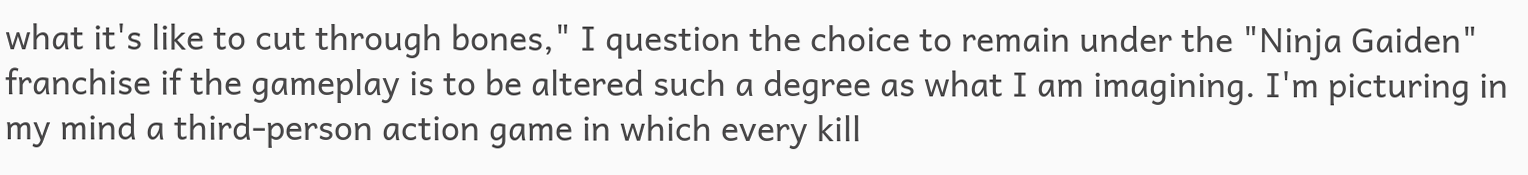what it's like to cut through bones," I question the choice to remain under the "Ninja Gaiden" franchise if the gameplay is to be altered such a degree as what I am imagining. I'm picturing in my mind a third-person action game in which every kill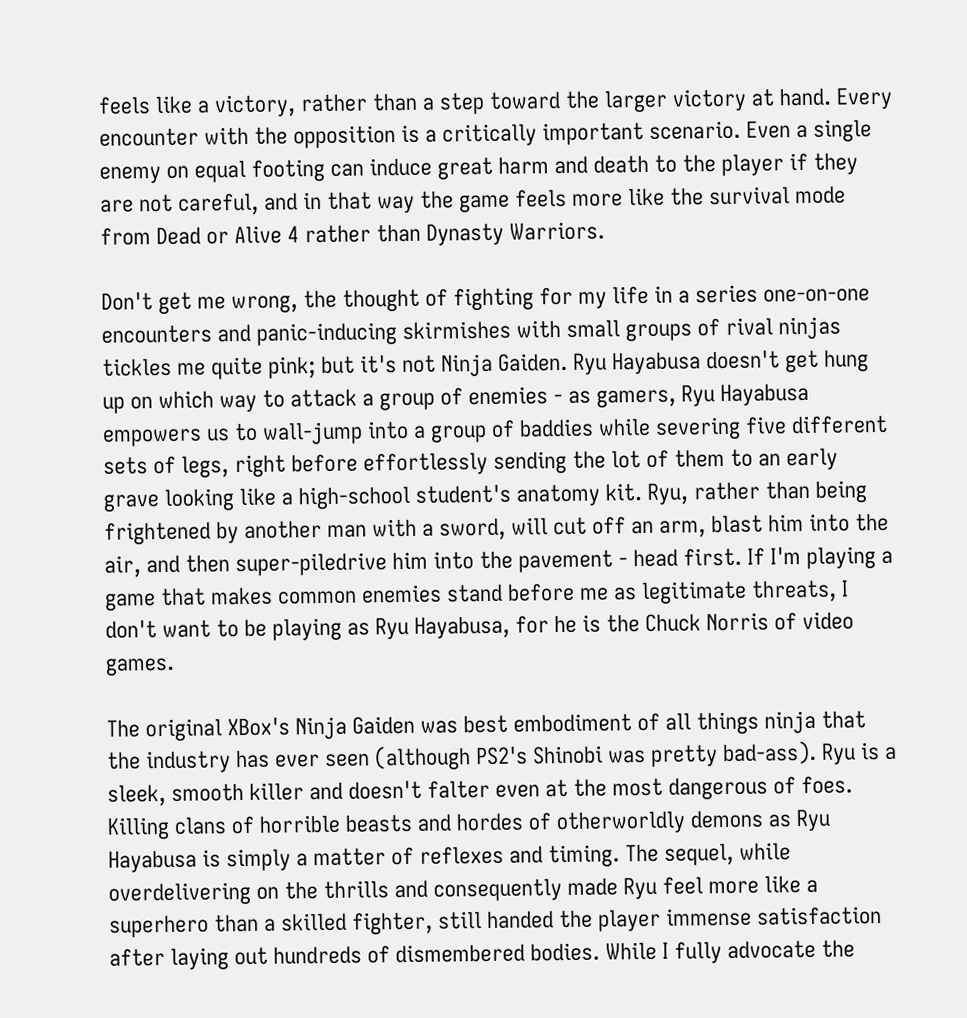feels like a victory, rather than a step toward the larger victory at hand. Every encounter with the opposition is a critically important scenario. Even a single enemy on equal footing can induce great harm and death to the player if they are not careful, and in that way the game feels more like the survival mode from Dead or Alive 4 rather than Dynasty Warriors.

Don't get me wrong, the thought of fighting for my life in a series one-on-one encounters and panic-inducing skirmishes with small groups of rival ninjas tickles me quite pink; but it's not Ninja Gaiden. Ryu Hayabusa doesn't get hung up on which way to attack a group of enemies - as gamers, Ryu Hayabusa empowers us to wall-jump into a group of baddies while severing five different sets of legs, right before effortlessly sending the lot of them to an early grave looking like a high-school student's anatomy kit. Ryu, rather than being frightened by another man with a sword, will cut off an arm, blast him into the air, and then super-piledrive him into the pavement - head first. If I'm playing a game that makes common enemies stand before me as legitimate threats, I don't want to be playing as Ryu Hayabusa, for he is the Chuck Norris of video games.

The original XBox's Ninja Gaiden was best embodiment of all things ninja that the industry has ever seen (although PS2's Shinobi was pretty bad-ass). Ryu is a sleek, smooth killer and doesn't falter even at the most dangerous of foes. Killing clans of horrible beasts and hordes of otherworldly demons as Ryu Hayabusa is simply a matter of reflexes and timing. The sequel, while overdelivering on the thrills and consequently made Ryu feel more like a superhero than a skilled fighter, still handed the player immense satisfaction after laying out hundreds of dismembered bodies. While I fully advocate the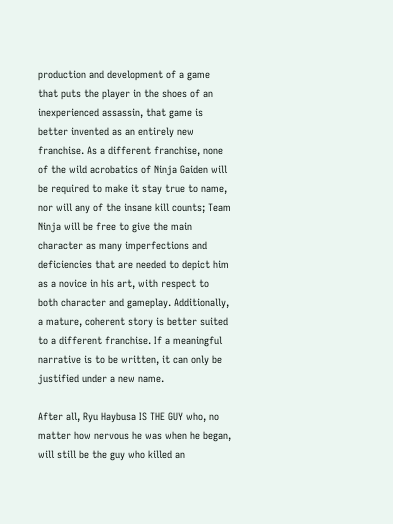production and development of a game that puts the player in the shoes of an inexperienced assassin, that game is better invented as an entirely new franchise. As a different franchise, none of the wild acrobatics of Ninja Gaiden will be required to make it stay true to name, nor will any of the insane kill counts; Team Ninja will be free to give the main character as many imperfections and deficiencies that are needed to depict him as a novice in his art, with respect to both character and gameplay. Additionally, a mature, coherent story is better suited to a different franchise. If a meaningful narrative is to be written, it can only be justified under a new name.

After all, Ryu Haybusa IS THE GUY who, no matter how nervous he was when he began, will still be the guy who killed an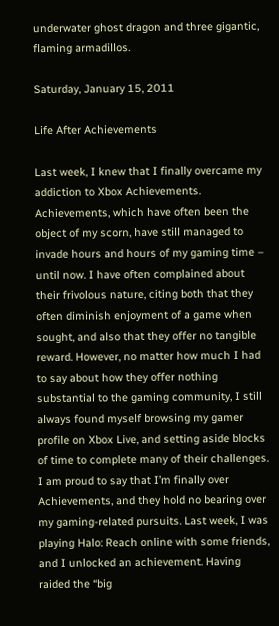underwater ghost dragon and three gigantic, flaming armadillos.

Saturday, January 15, 2011

Life After Achievements

Last week, I knew that I finally overcame my addiction to Xbox Achievements. Achievements, which have often been the object of my scorn, have still managed to invade hours and hours of my gaming time – until now. I have often complained about their frivolous nature, citing both that they often diminish enjoyment of a game when sought, and also that they offer no tangible reward. However, no matter how much I had to say about how they offer nothing substantial to the gaming community, I still always found myself browsing my gamer profile on Xbox Live, and setting aside blocks of time to complete many of their challenges.
I am proud to say that I’m finally over Achievements, and they hold no bearing over my gaming-related pursuits. Last week, I was playing Halo: Reach online with some friends, and I unlocked an achievement. Having raided the “big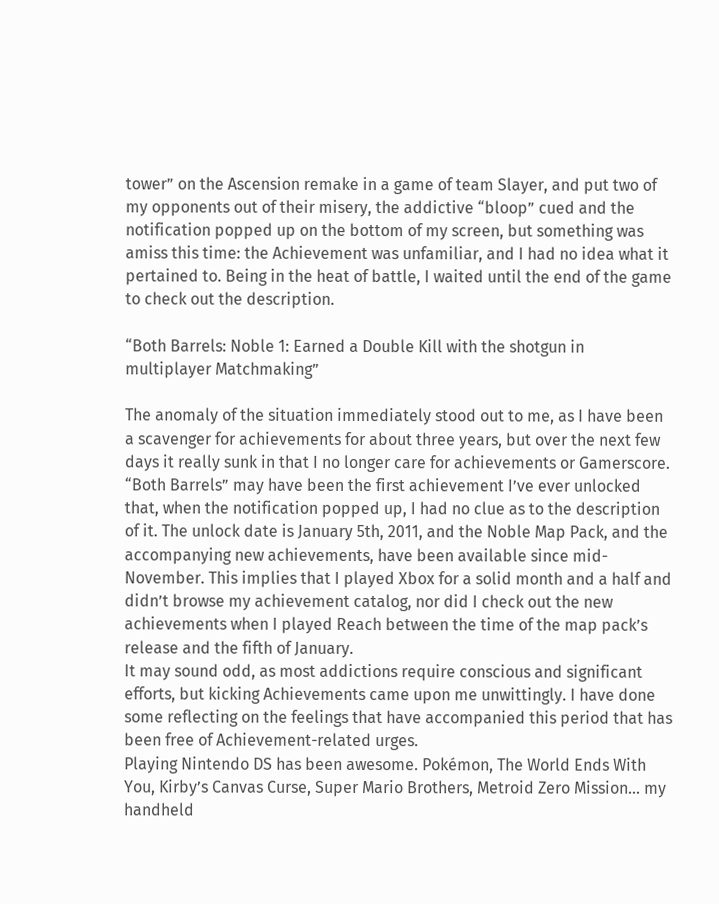tower” on the Ascension remake in a game of team Slayer, and put two of my opponents out of their misery, the addictive “bloop” cued and the notification popped up on the bottom of my screen, but something was amiss this time: the Achievement was unfamiliar, and I had no idea what it pertained to. Being in the heat of battle, I waited until the end of the game to check out the description.

“Both Barrels: Noble 1: Earned a Double Kill with the shotgun in multiplayer Matchmaking”

The anomaly of the situation immediately stood out to me, as I have been a scavenger for achievements for about three years, but over the next few days it really sunk in that I no longer care for achievements or Gamerscore. “Both Barrels” may have been the first achievement I’ve ever unlocked that, when the notification popped up, I had no clue as to the description of it. The unlock date is January 5th, 2011, and the Noble Map Pack, and the accompanying new achievements, have been available since mid-November. This implies that I played Xbox for a solid month and a half and didn’t browse my achievement catalog, nor did I check out the new achievements when I played Reach between the time of the map pack’s release and the fifth of January.
It may sound odd, as most addictions require conscious and significant efforts, but kicking Achievements came upon me unwittingly. I have done some reflecting on the feelings that have accompanied this period that has been free of Achievement-related urges.
Playing Nintendo DS has been awesome. Pokémon, The World Ends With You, Kirby’s Canvas Curse, Super Mario Brothers, Metroid Zero Mission... my handheld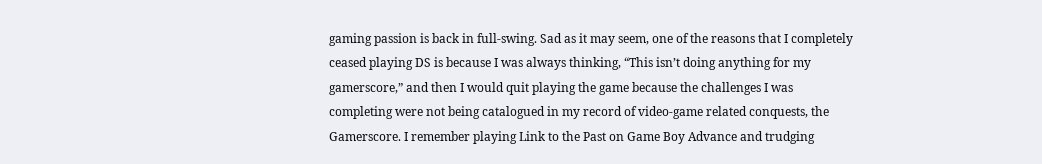gaming passion is back in full-swing. Sad as it may seem, one of the reasons that I completely ceased playing DS is because I was always thinking, “This isn’t doing anything for my gamerscore,” and then I would quit playing the game because the challenges I was completing were not being catalogued in my record of video-game related conquests, the Gamerscore. I remember playing Link to the Past on Game Boy Advance and trudging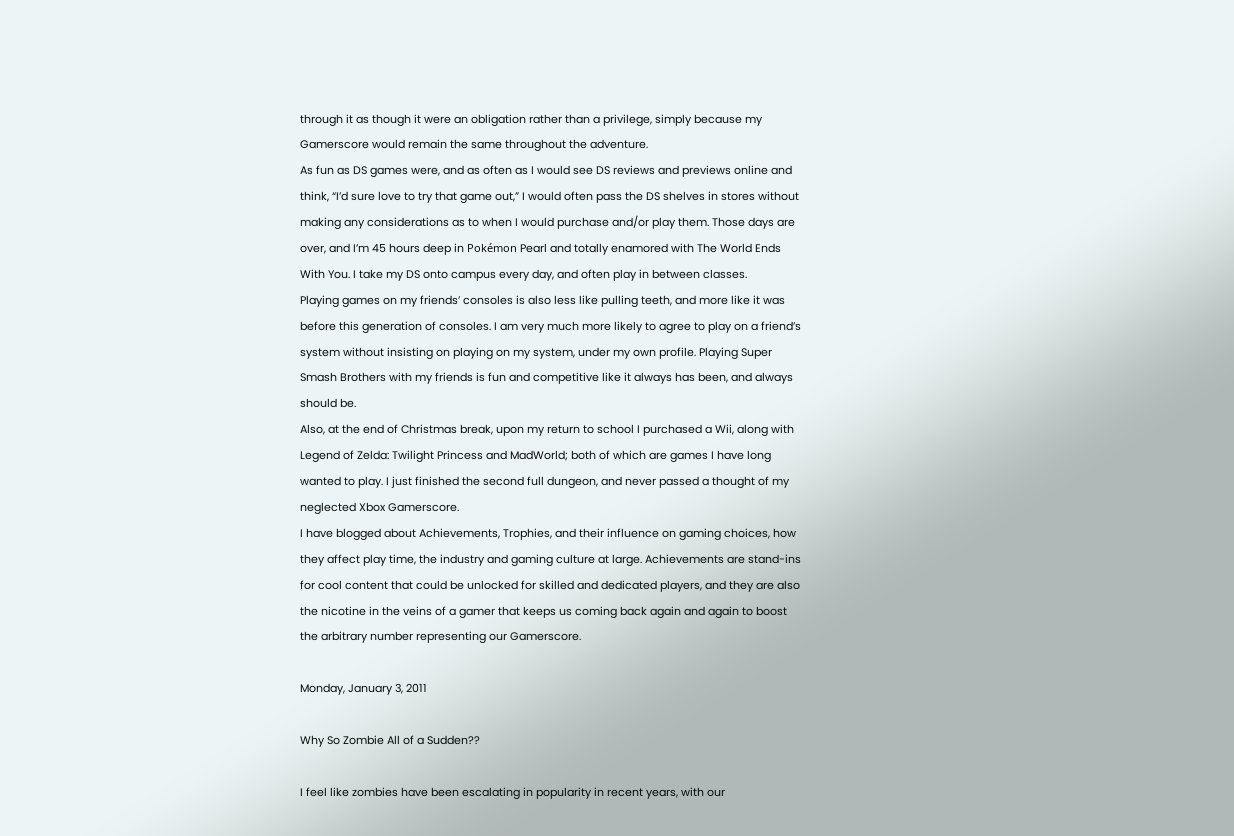through it as though it were an obligation rather than a privilege, simply because my Gamerscore would remain the same throughout the adventure.
As fun as DS games were, and as often as I would see DS reviews and previews online and think, “I’d sure love to try that game out,” I would often pass the DS shelves in stores without making any considerations as to when I would purchase and/or play them. Those days are over, and I’m 45 hours deep in Pokémon Pearl and totally enamored with The World Ends With You. I take my DS onto campus every day, and often play in between classes.
Playing games on my friends’ consoles is also less like pulling teeth, and more like it was before this generation of consoles. I am very much more likely to agree to play on a friend’s system without insisting on playing on my system, under my own profile. Playing Super Smash Brothers with my friends is fun and competitive like it always has been, and always should be.
Also, at the end of Christmas break, upon my return to school I purchased a Wii, along with Legend of Zelda: Twilight Princess and MadWorld; both of which are games I have long wanted to play. I just finished the second full dungeon, and never passed a thought of my neglected Xbox Gamerscore.
I have blogged about Achievements, Trophies, and their influence on gaming choices, how they affect play time, the industry and gaming culture at large. Achievements are stand-ins for cool content that could be unlocked for skilled and dedicated players, and they are also the nicotine in the veins of a gamer that keeps us coming back again and again to boost the arbitrary number representing our Gamerscore.

Monday, January 3, 2011

Why So Zombie All of a Sudden??

I feel like zombies have been escalating in popularity in recent years, with our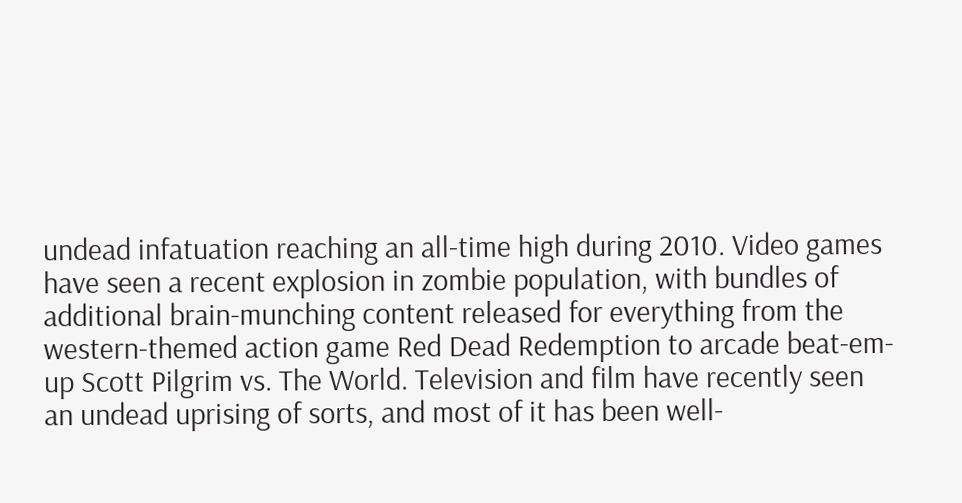undead infatuation reaching an all-time high during 2010. Video games have seen a recent explosion in zombie population, with bundles of additional brain-munching content released for everything from the western-themed action game Red Dead Redemption to arcade beat-em-up Scott Pilgrim vs. The World. Television and film have recently seen an undead uprising of sorts, and most of it has been well-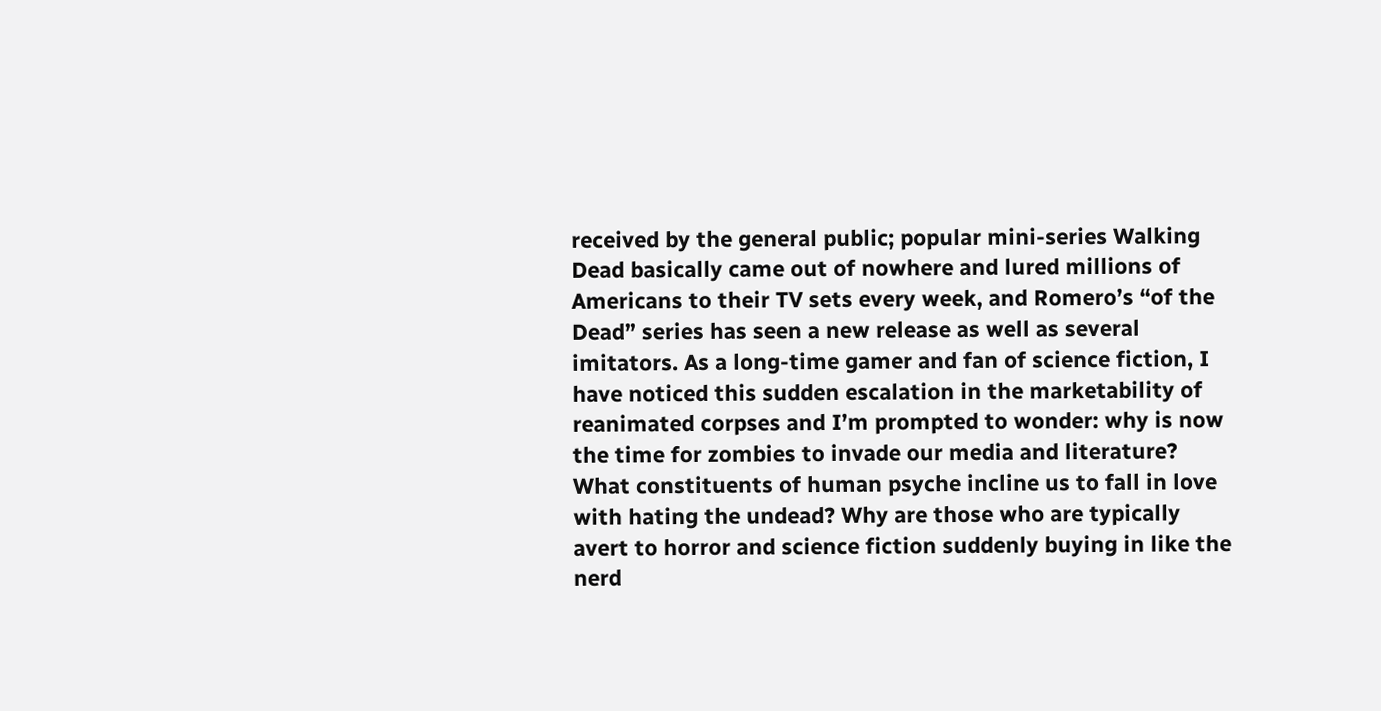received by the general public; popular mini-series Walking Dead basically came out of nowhere and lured millions of Americans to their TV sets every week, and Romero’s “of the Dead” series has seen a new release as well as several imitators. As a long-time gamer and fan of science fiction, I have noticed this sudden escalation in the marketability of reanimated corpses and I’m prompted to wonder: why is now the time for zombies to invade our media and literature? What constituents of human psyche incline us to fall in love with hating the undead? Why are those who are typically avert to horror and science fiction suddenly buying in like the nerd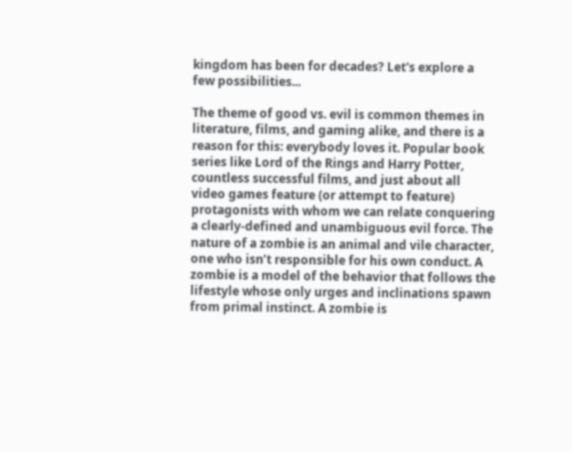kingdom has been for decades? Let's explore a few possibilities...

The theme of good vs. evil is common themes in literature, films, and gaming alike, and there is a reason for this: everybody loves it. Popular book series like Lord of the Rings and Harry Potter, countless successful films, and just about all video games feature (or attempt to feature) protagonists with whom we can relate conquering a clearly-defined and unambiguous evil force. The nature of a zombie is an animal and vile character, one who isn’t responsible for his own conduct. A zombie is a model of the behavior that follows the lifestyle whose only urges and inclinations spawn from primal instinct. A zombie is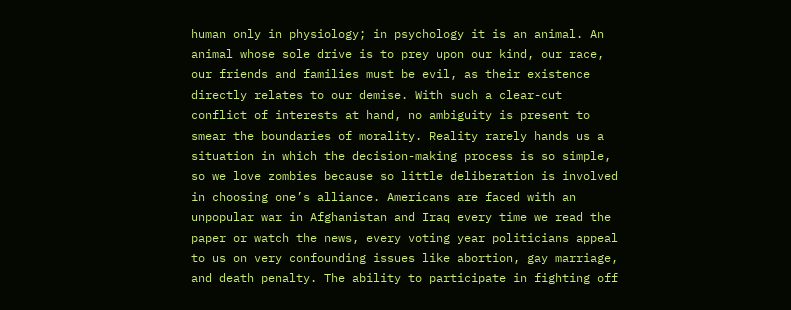human only in physiology; in psychology it is an animal. An animal whose sole drive is to prey upon our kind, our race, our friends and families must be evil, as their existence directly relates to our demise. With such a clear-cut conflict of interests at hand, no ambiguity is present to smear the boundaries of morality. Reality rarely hands us a situation in which the decision-making process is so simple, so we love zombies because so little deliberation is involved in choosing one’s alliance. Americans are faced with an unpopular war in Afghanistan and Iraq every time we read the paper or watch the news, every voting year politicians appeal to us on very confounding issues like abortion, gay marriage, and death penalty. The ability to participate in fighting off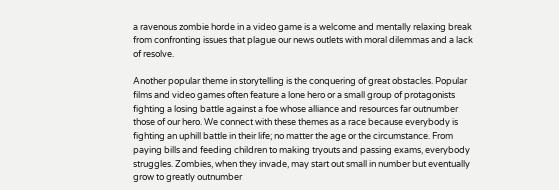a ravenous zombie horde in a video game is a welcome and mentally relaxing break from confronting issues that plague our news outlets with moral dilemmas and a lack of resolve.

Another popular theme in storytelling is the conquering of great obstacles. Popular films and video games often feature a lone hero or a small group of protagonists fighting a losing battle against a foe whose alliance and resources far outnumber those of our hero. We connect with these themes as a race because everybody is fighting an uphill battle in their life; no matter the age or the circumstance. From paying bills and feeding children to making tryouts and passing exams, everybody struggles. Zombies, when they invade, may start out small in number but eventually grow to greatly outnumber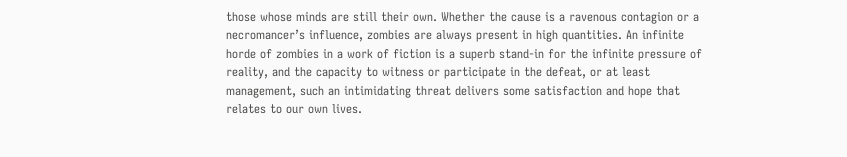those whose minds are still their own. Whether the cause is a ravenous contagion or a necromancer’s influence, zombies are always present in high quantities. An infinite horde of zombies in a work of fiction is a superb stand-in for the infinite pressure of reality, and the capacity to witness or participate in the defeat, or at least management, such an intimidating threat delivers some satisfaction and hope that relates to our own lives.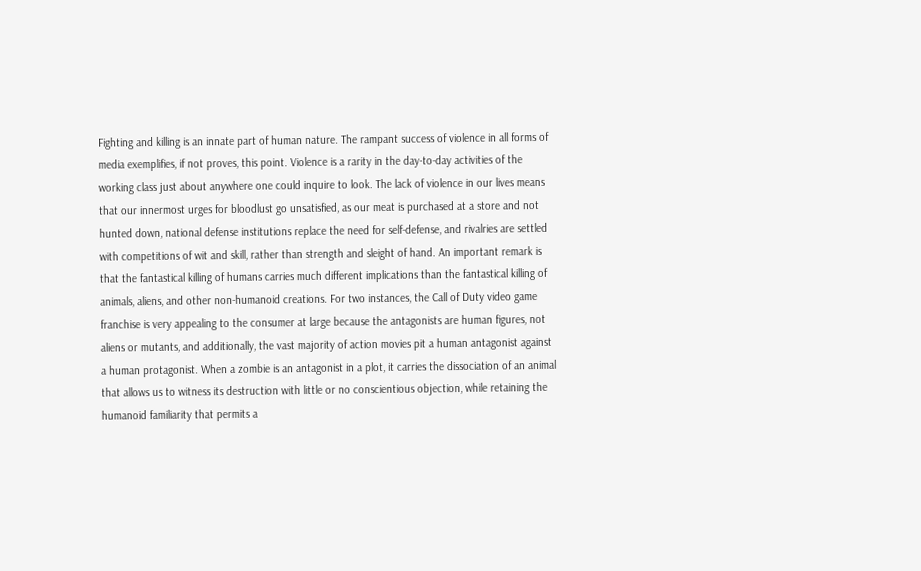Fighting and killing is an innate part of human nature. The rampant success of violence in all forms of media exemplifies, if not proves, this point. Violence is a rarity in the day-to-day activities of the working class just about anywhere one could inquire to look. The lack of violence in our lives means that our innermost urges for bloodlust go unsatisfied, as our meat is purchased at a store and not hunted down, national defense institutions replace the need for self-defense, and rivalries are settled with competitions of wit and skill, rather than strength and sleight of hand. An important remark is that the fantastical killing of humans carries much different implications than the fantastical killing of animals, aliens, and other non-humanoid creations. For two instances, the Call of Duty video game franchise is very appealing to the consumer at large because the antagonists are human figures, not aliens or mutants, and additionally, the vast majority of action movies pit a human antagonist against a human protagonist. When a zombie is an antagonist in a plot, it carries the dissociation of an animal that allows us to witness its destruction with little or no conscientious objection, while retaining the humanoid familiarity that permits a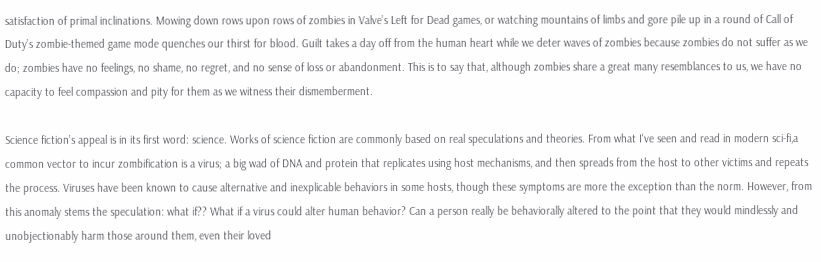satisfaction of primal inclinations. Mowing down rows upon rows of zombies in Valve’s Left for Dead games, or watching mountains of limbs and gore pile up in a round of Call of Duty’s zombie-themed game mode quenches our thirst for blood. Guilt takes a day off from the human heart while we deter waves of zombies because zombies do not suffer as we do; zombies have no feelings, no shame, no regret, and no sense of loss or abandonment. This is to say that, although zombies share a great many resemblances to us, we have no capacity to feel compassion and pity for them as we witness their dismemberment.

Science fiction’s appeal is in its first word: science. Works of science fiction are commonly based on real speculations and theories. From what I've seen and read in modern sci-fi,a common vector to incur zombification is a virus; a big wad of DNA and protein that replicates using host mechanisms, and then spreads from the host to other victims and repeats the process. Viruses have been known to cause alternative and inexplicable behaviors in some hosts, though these symptoms are more the exception than the norm. However, from this anomaly stems the speculation: what if?? What if a virus could alter human behavior? Can a person really be behaviorally altered to the point that they would mindlessly and unobjectionably harm those around them, even their loved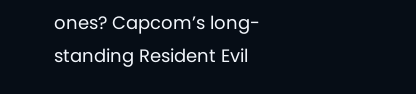ones? Capcom’s long-standing Resident Evil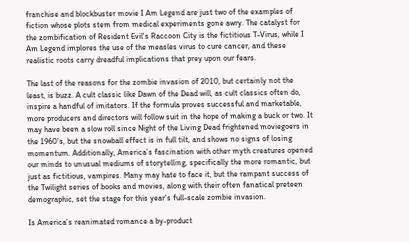franchise and blockbuster movie I Am Legend are just two of the examples of fiction whose plots stem from medical experiments gone awry. The catalyst for the zombification of Resident Evil's Raccoon City is the fictitious T-Virus, while I Am Legend implores the use of the measles virus to cure cancer, and these realistic roots carry dreadful implications that prey upon our fears.

The last of the reasons for the zombie invasion of 2010, but certainly not the least, is buzz. A cult classic like Dawn of the Dead will, as cult classics often do, inspire a handful of imitators. If the formula proves successful and marketable, more producers and directors will follow suit in the hope of making a buck or two. It may have been a slow roll since Night of the Living Dead frightened moviegoers in the 1960’s, but the snowball effect is in full tilt, and shows no signs of losing momentum. Additionally, America’s fascination with other myth creatures opened our minds to unusual mediums of storytelling, specifically the more romantic, but just as fictitious, vampires. Many may hate to face it, but the rampant success of the Twilight series of books and movies, along with their often fanatical preteen demographic, set the stage for this year’s full-scale zombie invasion.

Is America’s reanimated romance a by-product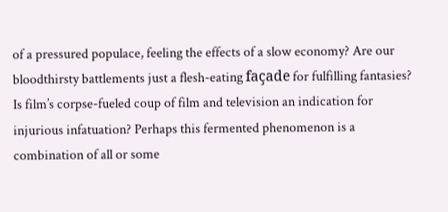of a pressured populace, feeling the effects of a slow economy? Are our bloodthirsty battlements just a flesh-eating façade for fulfilling fantasies? Is film’s corpse-fueled coup of film and television an indication for injurious infatuation? Perhaps this fermented phenomenon is a combination of all or some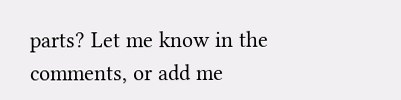parts? Let me know in the comments, or add me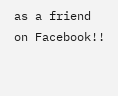as a friend on Facebook!!